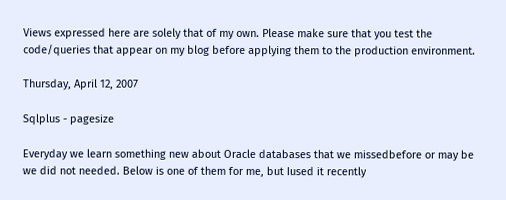Views expressed here are solely that of my own. Please make sure that you test the code/queries that appear on my blog before applying them to the production environment.

Thursday, April 12, 2007

Sqlplus - pagesize

Everyday we learn something new about Oracle databases that we missedbefore or may be we did not needed. Below is one of them for me, but Iused it recently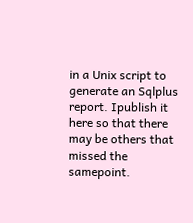in a Unix script to generate an Sqlplus report. Ipublish it here so that there may be others that missed the samepoint.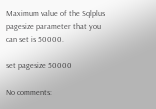Maximum value of the Sqlplus pagesize parameter that you can set is 50000.

set pagesize 50000

No comments: